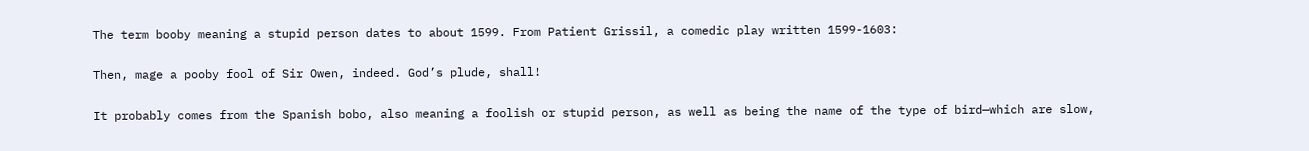The term booby meaning a stupid person dates to about 1599. From Patient Grissil, a comedic play written 1599-1603:

Then, mage a pooby fool of Sir Owen, indeed. God’s plude, shall!

It probably comes from the Spanish bobo, also meaning a foolish or stupid person, as well as being the name of the type of bird—which are slow,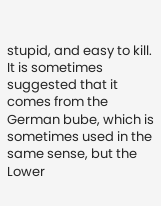stupid, and easy to kill. It is sometimes suggested that it comes from the German bube, which is sometimes used in the same sense, but the Lower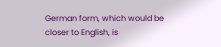German form, which would be closer to English, is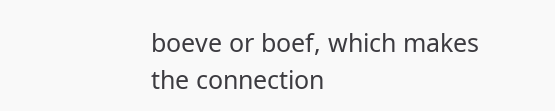boeve or boef, which makes the connection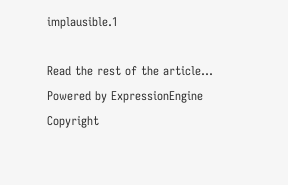implausible.1

Read the rest of the article...
Powered by ExpressionEngine
Copyright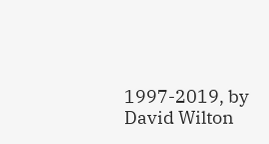1997-2019, by David Wilton